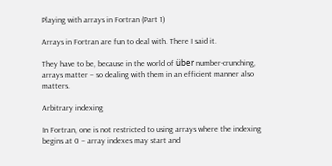Playing with arrays in Fortran (Part 1)

Arrays in Fortran are fun to deal with. There I said it.

They have to be, because in the world of über number-crunching, arrays matter – so dealing with them in an efficient manner also matters.

Arbitrary indexing

In Fortran, one is not restricted to using arrays where the indexing begins at 0 – array indexes may start and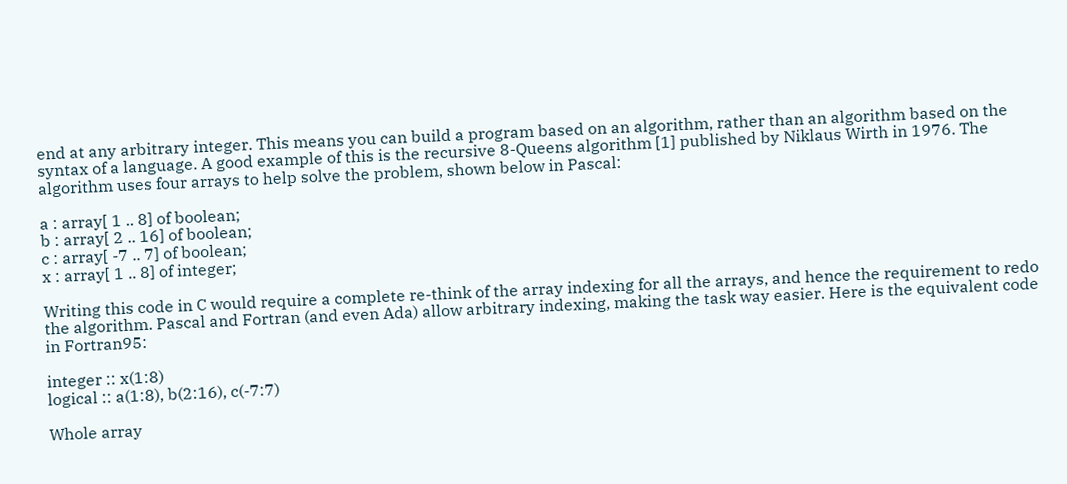end at any arbitrary integer. This means you can build a program based on an algorithm, rather than an algorithm based on the syntax of a language. A good example of this is the recursive 8-Queens algorithm [1] published by Niklaus Wirth in 1976. The algorithm uses four arrays to help solve the problem, shown below in Pascal:

a : array[ 1 .. 8] of boolean;
b : array[ 2 .. 16] of boolean;
c : array[ -7 .. 7] of boolean;
x : array[ 1 .. 8] of integer;

Writing this code in C would require a complete re-think of the array indexing for all the arrays, and hence the requirement to redo the algorithm. Pascal and Fortran (and even Ada) allow arbitrary indexing, making the task way easier. Here is the equivalent code in Fortran95:

integer :: x(1:8)
logical :: a(1:8), b(2:16), c(-7:7)

Whole array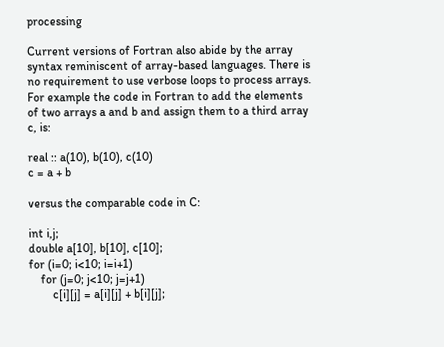processing

Current versions of Fortran also abide by the array syntax reminiscent of array-based languages. There is no requirement to use verbose loops to process arrays. For example the code in Fortran to add the elements of two arrays a and b and assign them to a third array c, is:

real :: a(10), b(10), c(10)
c = a + b

versus the comparable code in C:

int i,j;
double a[10], b[10], c[10];
for (i=0; i<10; i=i+1)
    for (j=0; j<10; j=j+1)
        c[i][j] = a[i][j] + b[i][j];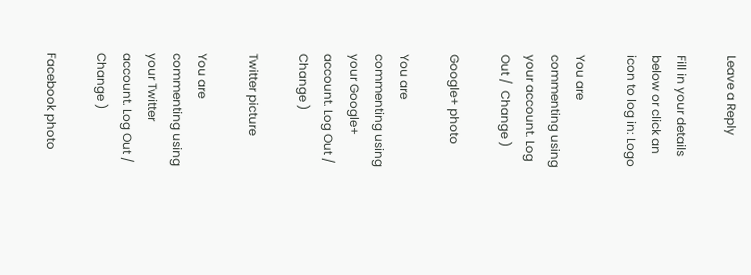Leave a Reply

Fill in your details below or click an icon to log in: Logo

You are commenting using your account. Log Out /  Change )

Google+ photo

You are commenting using your Google+ account. Log Out /  Change )

Twitter picture

You are commenting using your Twitter account. Log Out /  Change )

Facebook photo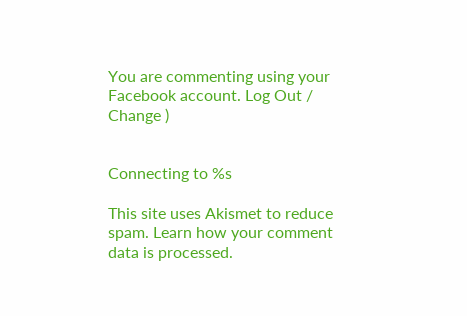You are commenting using your Facebook account. Log Out /  Change )


Connecting to %s

This site uses Akismet to reduce spam. Learn how your comment data is processed.